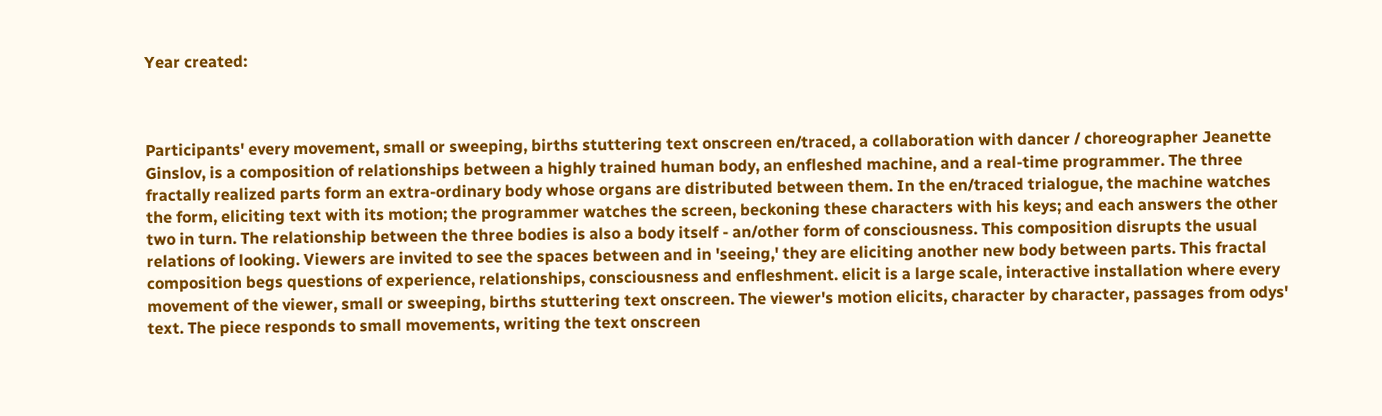Year created:



Participants' every movement, small or sweeping, births stuttering text onscreen en/traced, a collaboration with dancer / choreographer Jeanette Ginslov, is a composition of relationships between a highly trained human body, an enfleshed machine, and a real-time programmer. The three fractally realized parts form an extra-ordinary body whose organs are distributed between them. In the en/traced trialogue, the machine watches the form, eliciting text with its motion; the programmer watches the screen, beckoning these characters with his keys; and each answers the other two in turn. The relationship between the three bodies is also a body itself - an/other form of consciousness. This composition disrupts the usual relations of looking. Viewers are invited to see the spaces between and in 'seeing,' they are eliciting another new body between parts. This fractal composition begs questions of experience, relationships, consciousness and enfleshment. elicit is a large scale, interactive installation where every movement of the viewer, small or sweeping, births stuttering text onscreen. The viewer's motion elicits, character by character, passages from odys' text. The piece responds to small movements, writing the text onscreen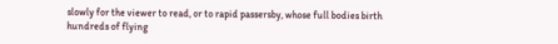slowly for the viewer to read, or to rapid passersby, whose full bodies birth hundreds of flying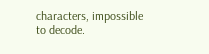characters, impossible to decode.